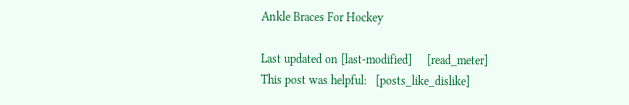Ankle Braces For Hockey

Last updated on [last-modified]     [read_meter]
This post was helpful:   [posts_like_dislike]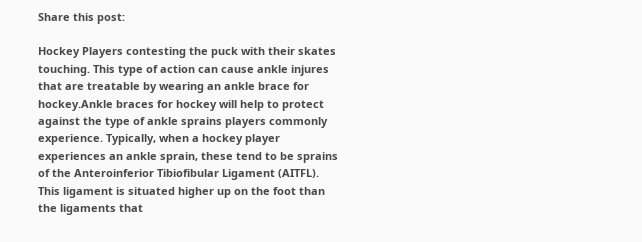Share this post:

Hockey Players contesting the puck with their skates touching. This type of action can cause ankle injures that are treatable by wearing an ankle brace for hockey.Ankle braces for hockey will help to protect against the type of ankle sprains players commonly experience. Typically, when a hockey player experiences an ankle sprain, these tend to be sprains of the Anteroinferior Tibiofibular Ligament (AITFL). This ligament is situated higher up on the foot than the ligaments that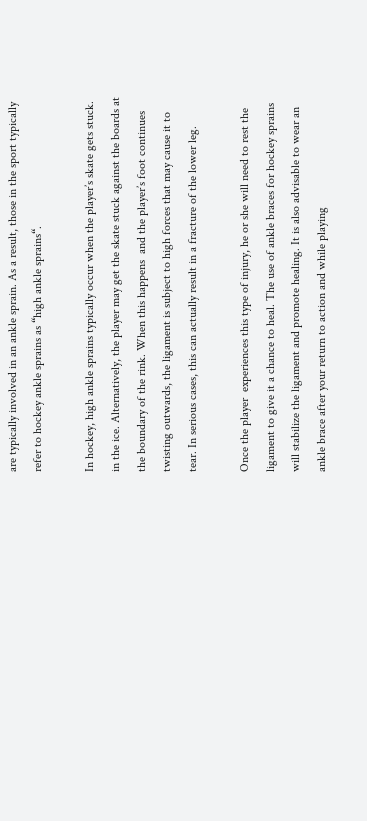are typically involved in an ankle sprain. As a result, those in the sport typically refer to hockey ankle sprains as “high ankle sprains“.

In hockey, high ankle sprains typically occur when the player’s skate gets stuck. in the ice. Alternatively, the player may get the skate stuck against the boards at the boundary of the rink. When this happens  and the player’s foot continues twisting outwards, the ligament is subject to high forces that may cause it to tear. In serious cases, this can actually result in a fracture of the lower leg.

Once the player  experiences this type of injury, he or she will need to rest the ligament to give it a chance to heal. The use of ankle braces for hockey sprains will stabilize the ligament and promote healing. It is also advisable to wear an ankle brace after your return to action and while playing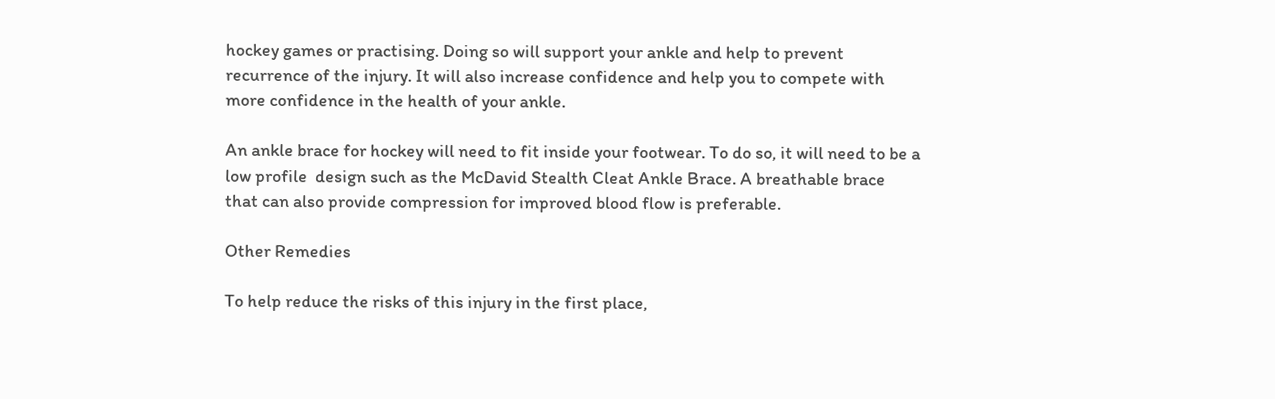hockey games or practising. Doing so will support your ankle and help to prevent recurrence of the injury. It will also increase confidence and help you to compete with more confidence in the health of your ankle.

An ankle brace for hockey will need to fit inside your footwear. To do so, it will need to be a low profile  design such as the McDavid Stealth Cleat Ankle Brace. A breathable brace that can also provide compression for improved blood flow is preferable.

Other Remedies

To help reduce the risks of this injury in the first place,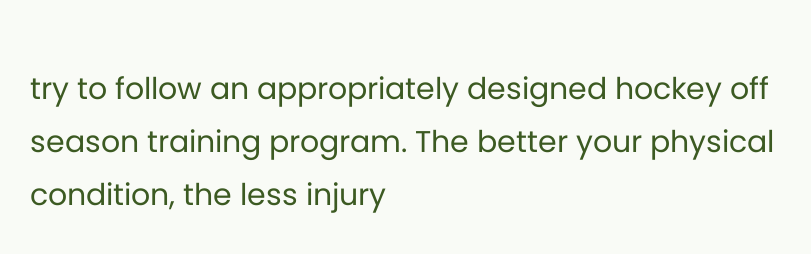try to follow an appropriately designed hockey off season training program. The better your physical condition, the less injury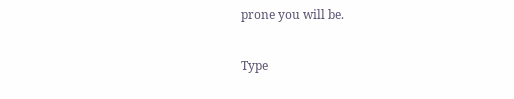prone you will be.

Type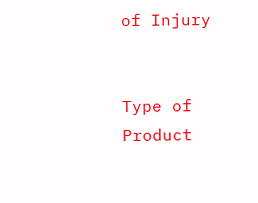of Injury


Type of Product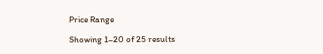Price Range

Showing 1–20 of 25 results